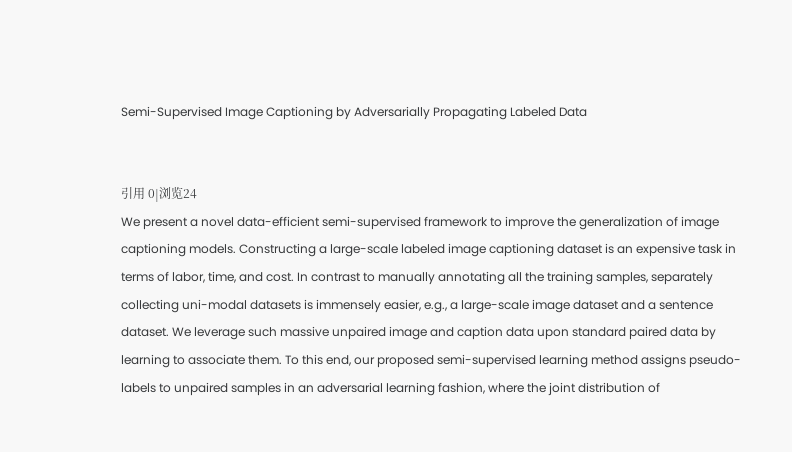Semi-Supervised Image Captioning by Adversarially Propagating Labeled Data


引用 0|浏览24
We present a novel data-efficient semi-supervised framework to improve the generalization of image captioning models. Constructing a large-scale labeled image captioning dataset is an expensive task in terms of labor, time, and cost. In contrast to manually annotating all the training samples, separately collecting uni-modal datasets is immensely easier, e.g., a large-scale image dataset and a sentence dataset. We leverage such massive unpaired image and caption data upon standard paired data by learning to associate them. To this end, our proposed semi-supervised learning method assigns pseudo-labels to unpaired samples in an adversarial learning fashion, where the joint distribution of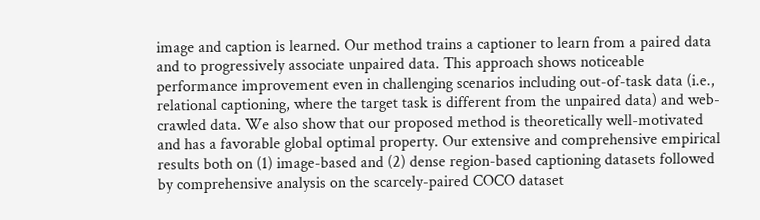image and caption is learned. Our method trains a captioner to learn from a paired data and to progressively associate unpaired data. This approach shows noticeable performance improvement even in challenging scenarios including out-of-task data (i.e., relational captioning, where the target task is different from the unpaired data) and web-crawled data. We also show that our proposed method is theoretically well-motivated and has a favorable global optimal property. Our extensive and comprehensive empirical results both on (1) image-based and (2) dense region-based captioning datasets followed by comprehensive analysis on the scarcely-paired COCO dataset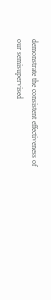demonstrate the consistent effectiveness of our semisupervised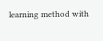learning method with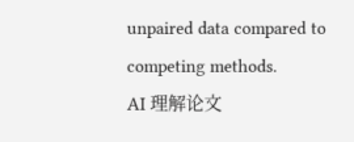unpaired data compared to competing methods.
AI 理解论文